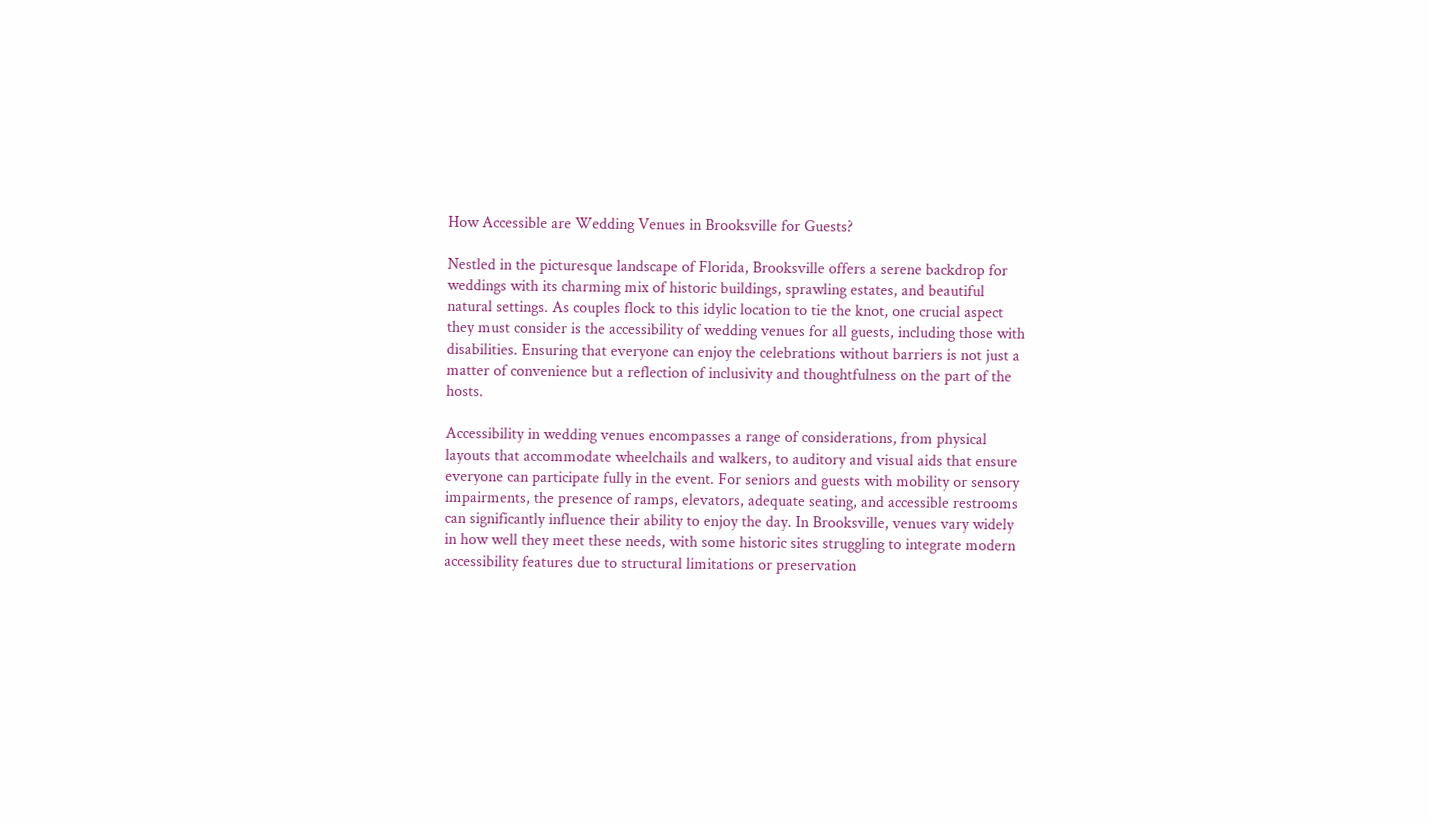How Accessible are Wedding Venues in Brooksville for Guests?

Nestled in the picturesque landscape of Florida, Brooksville offers a serene backdrop for weddings with its charming mix of historic buildings, sprawling estates, and beautiful natural settings. As couples flock to this idylic location to tie the knot, one crucial aspect they must consider is the accessibility of wedding venues for all guests, including those with disabilities. Ensuring that everyone can enjoy the celebrations without barriers is not just a matter of convenience but a reflection of inclusivity and thoughtfulness on the part of the hosts.

Accessibility in wedding venues encompasses a range of considerations, from physical layouts that accommodate wheelchails and walkers, to auditory and visual aids that ensure everyone can participate fully in the event. For seniors and guests with mobility or sensory impairments, the presence of ramps, elevators, adequate seating, and accessible restrooms can significantly influence their ability to enjoy the day. In Brooksville, venues vary widely in how well they meet these needs, with some historic sites struggling to integrate modern accessibility features due to structural limitations or preservation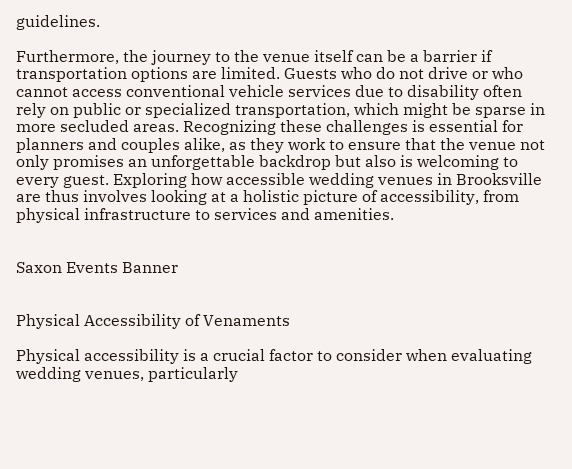guidelines.

Furthermore, the journey to the venue itself can be a barrier if transportation options are limited. Guests who do not drive or who cannot access conventional vehicle services due to disability often rely on public or specialized transportation, which might be sparse in more secluded areas. Recognizing these challenges is essential for planners and couples alike, as they work to ensure that the venue not only promises an unforgettable backdrop but also is welcoming to every guest. Exploring how accessible wedding venues in Brooksville are thus involves looking at a holistic picture of accessibility, from physical infrastructure to services and amenities.


Saxon Events Banner


Physical Accessibility of Venaments

Physical accessibility is a crucial factor to consider when evaluating wedding venues, particularly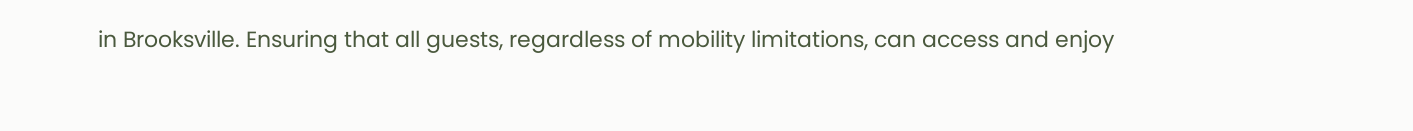in Brooksville. Ensuring that all guests, regardless of mobility limitations, can access and enjoy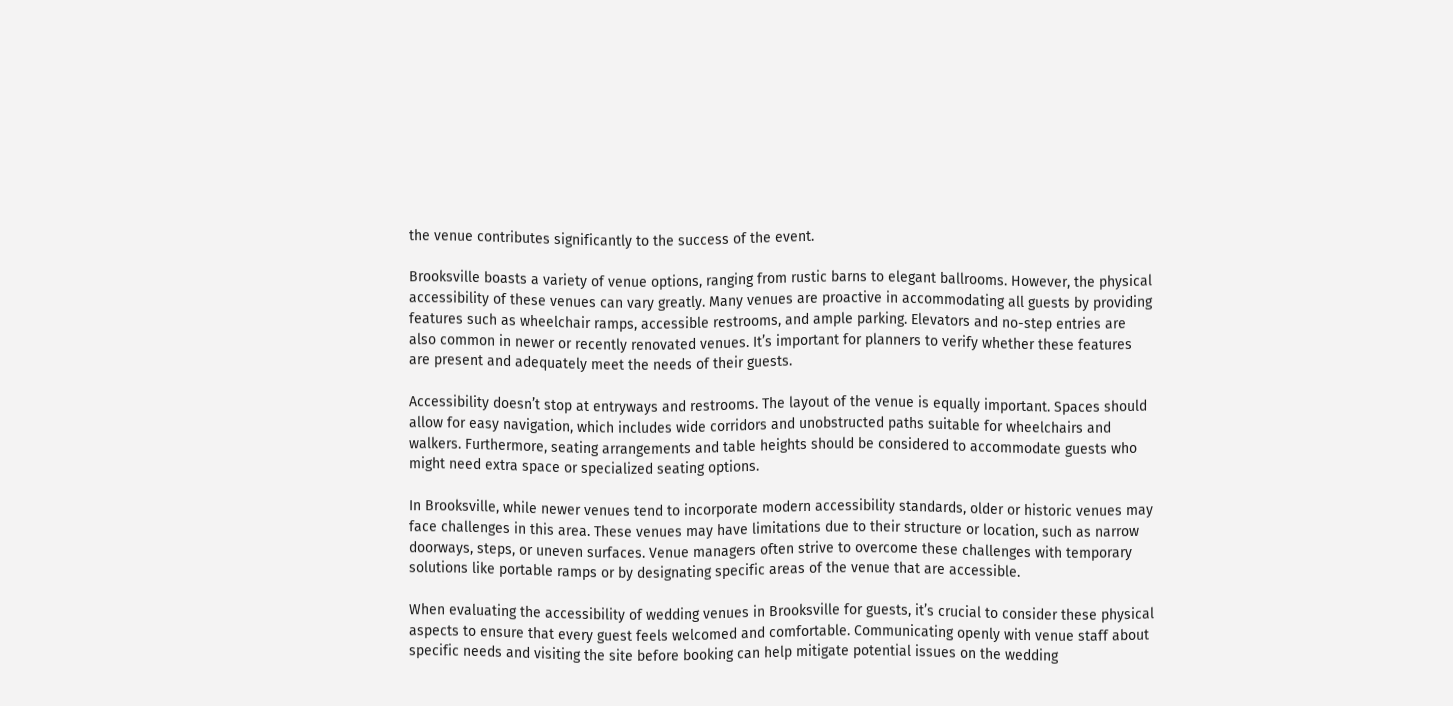the venue contributes significantly to the success of the event.

Brooksville boasts a variety of venue options, ranging from rustic barns to elegant ballrooms. However, the physical accessibility of these venues can vary greatly. Many venues are proactive in accommodating all guests by providing features such as wheelchair ramps, accessible restrooms, and ample parking. Elevators and no-step entries are also common in newer or recently renovated venues. It’s important for planners to verify whether these features are present and adequately meet the needs of their guests.

Accessibility doesn’t stop at entryways and restrooms. The layout of the venue is equally important. Spaces should allow for easy navigation, which includes wide corridors and unobstructed paths suitable for wheelchairs and walkers. Furthermore, seating arrangements and table heights should be considered to accommodate guests who might need extra space or specialized seating options.

In Brooksville, while newer venues tend to incorporate modern accessibility standards, older or historic venues may face challenges in this area. These venues may have limitations due to their structure or location, such as narrow doorways, steps, or uneven surfaces. Venue managers often strive to overcome these challenges with temporary solutions like portable ramps or by designating specific areas of the venue that are accessible.

When evaluating the accessibility of wedding venues in Brooksville for guests, it’s crucial to consider these physical aspects to ensure that every guest feels welcomed and comfortable. Communicating openly with venue staff about specific needs and visiting the site before booking can help mitigate potential issues on the wedding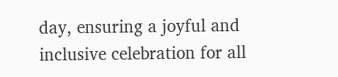day, ensuring a joyful and inclusive celebration for all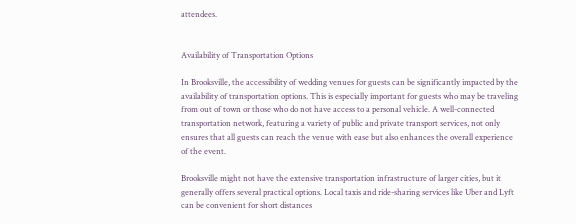attendees.


Availability of Transportation Options

In Brooksville, the accessibility of wedding venues for guests can be significantly impacted by the availability of transportation options. This is especially important for guests who may be traveling from out of town or those who do not have access to a personal vehicle. A well-connected transportation network, featuring a variety of public and private transport services, not only ensures that all guests can reach the venue with ease but also enhances the overall experience of the event.

Brooksville might not have the extensive transportation infrastructure of larger cities, but it generally offers several practical options. Local taxis and ride-sharing services like Uber and Lyft can be convenient for short distances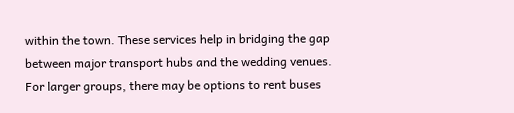within the town. These services help in bridging the gap between major transport hubs and the wedding venues. For larger groups, there may be options to rent buses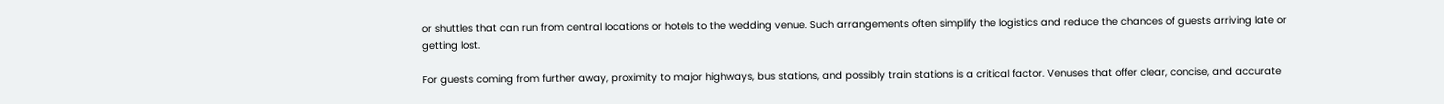or shuttles that can run from central locations or hotels to the wedding venue. Such arrangements often simplify the logistics and reduce the chances of guests arriving late or getting lost.

For guests coming from further away, proximity to major highways, bus stations, and possibly train stations is a critical factor. Venuses that offer clear, concise, and accurate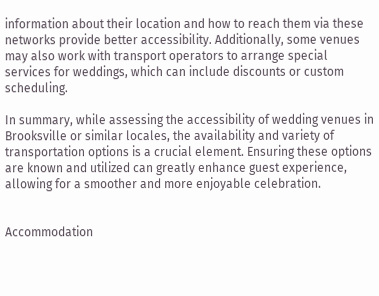information about their location and how to reach them via these networks provide better accessibility. Additionally, some venues may also work with transport operators to arrange special services for weddings, which can include discounts or custom scheduling.

In summary, while assessing the accessibility of wedding venues in Brooksville or similar locales, the availability and variety of transportation options is a crucial element. Ensuring these options are known and utilized can greatly enhance guest experience, allowing for a smoother and more enjoyable celebration.


Accommodation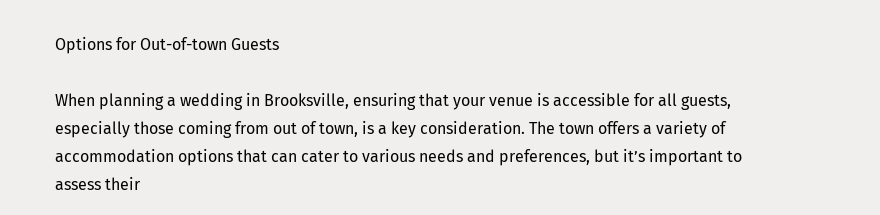Options for Out-of-town Guests

When planning a wedding in Brooksville, ensuring that your venue is accessible for all guests, especially those coming from out of town, is a key consideration. The town offers a variety of accommodation options that can cater to various needs and preferences, but it’s important to assess their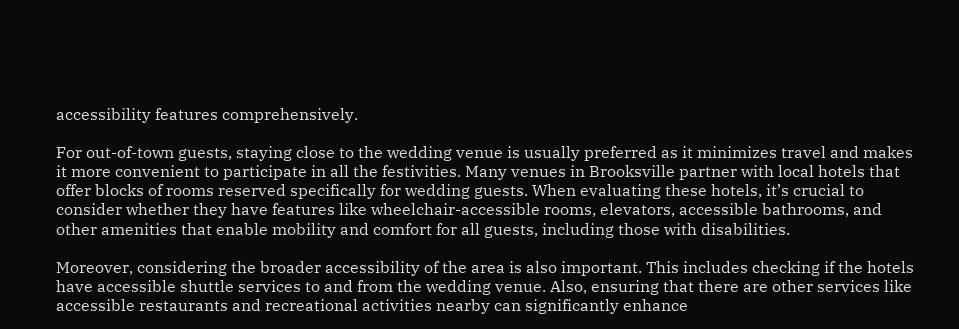accessibility features comprehensively.

For out-of-town guests, staying close to the wedding venue is usually preferred as it minimizes travel and makes it more convenient to participate in all the festivities. Many venues in Brooksville partner with local hotels that offer blocks of rooms reserved specifically for wedding guests. When evaluating these hotels, it’s crucial to consider whether they have features like wheelchair-accessible rooms, elevators, accessible bathrooms, and other amenities that enable mobility and comfort for all guests, including those with disabilities.

Moreover, considering the broader accessibility of the area is also important. This includes checking if the hotels have accessible shuttle services to and from the wedding venue. Also, ensuring that there are other services like accessible restaurants and recreational activities nearby can significantly enhance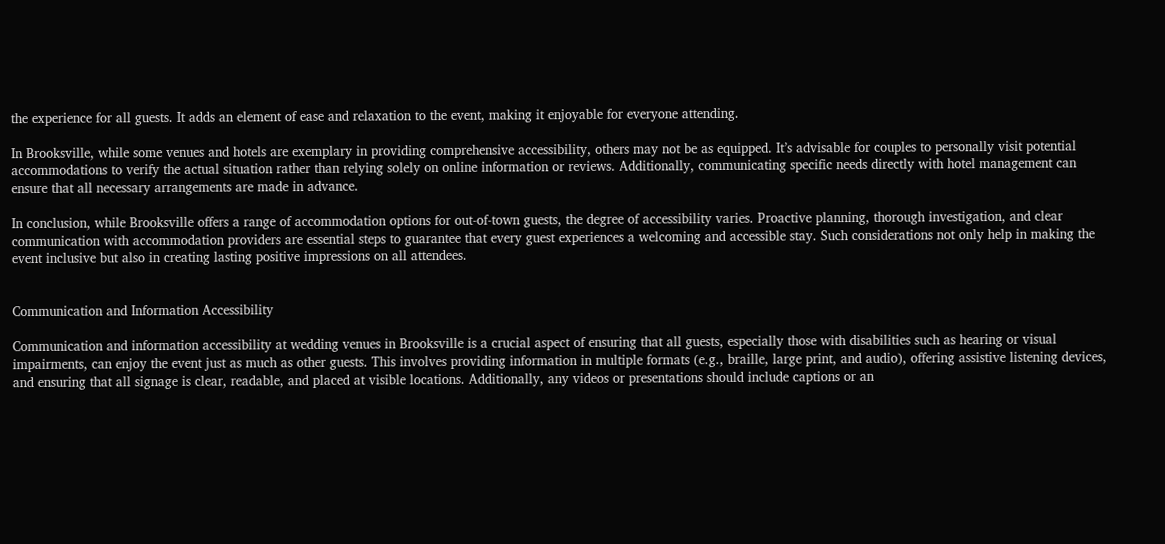the experience for all guests. It adds an element of ease and relaxation to the event, making it enjoyable for everyone attending.

In Brooksville, while some venues and hotels are exemplary in providing comprehensive accessibility, others may not be as equipped. It’s advisable for couples to personally visit potential accommodations to verify the actual situation rather than relying solely on online information or reviews. Additionally, communicating specific needs directly with hotel management can ensure that all necessary arrangements are made in advance.

In conclusion, while Brooksville offers a range of accommodation options for out-of-town guests, the degree of accessibility varies. Proactive planning, thorough investigation, and clear communication with accommodation providers are essential steps to guarantee that every guest experiences a welcoming and accessible stay. Such considerations not only help in making the event inclusive but also in creating lasting positive impressions on all attendees.


Communication and Information Accessibility

Communication and information accessibility at wedding venues in Brooksville is a crucial aspect of ensuring that all guests, especially those with disabilities such as hearing or visual impairments, can enjoy the event just as much as other guests. This involves providing information in multiple formats (e.g., braille, large print, and audio), offering assistive listening devices, and ensuring that all signage is clear, readable, and placed at visible locations. Additionally, any videos or presentations should include captions or an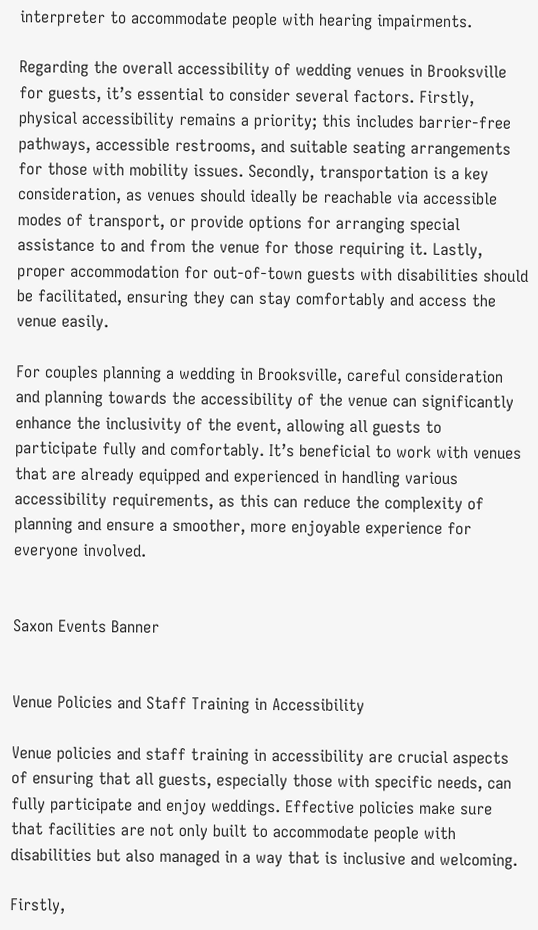interpreter to accommodate people with hearing impairments.

Regarding the overall accessibility of wedding venues in Brooksville for guests, it’s essential to consider several factors. Firstly, physical accessibility remains a priority; this includes barrier-free pathways, accessible restrooms, and suitable seating arrangements for those with mobility issues. Secondly, transportation is a key consideration, as venues should ideally be reachable via accessible modes of transport, or provide options for arranging special assistance to and from the venue for those requiring it. Lastly, proper accommodation for out-of-town guests with disabilities should be facilitated, ensuring they can stay comfortably and access the venue easily.

For couples planning a wedding in Brooksville, careful consideration and planning towards the accessibility of the venue can significantly enhance the inclusivity of the event, allowing all guests to participate fully and comfortably. It’s beneficial to work with venues that are already equipped and experienced in handling various accessibility requirements, as this can reduce the complexity of planning and ensure a smoother, more enjoyable experience for everyone involved.


Saxon Events Banner


Venue Policies and Staff Training in Accessibility

Venue policies and staff training in accessibility are crucial aspects of ensuring that all guests, especially those with specific needs, can fully participate and enjoy weddings. Effective policies make sure that facilities are not only built to accommodate people with disabilities but also managed in a way that is inclusive and welcoming.

Firstly,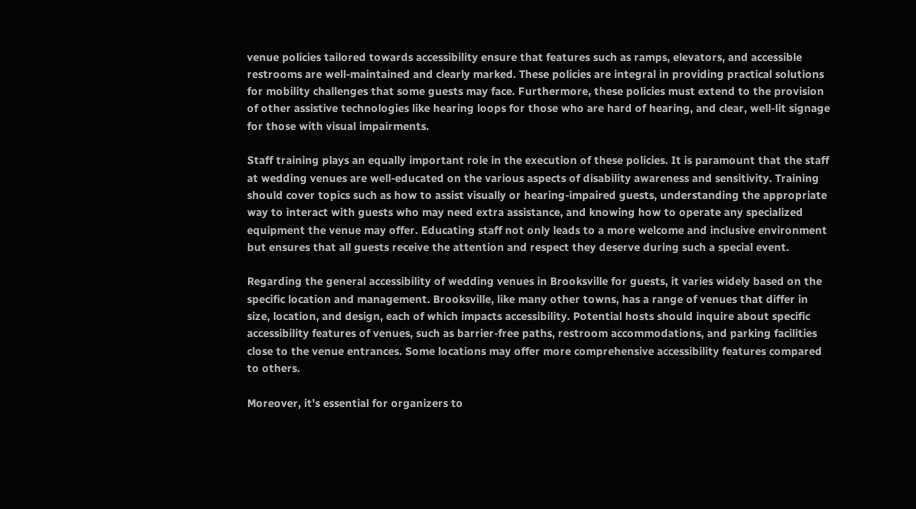venue policies tailored towards accessibility ensure that features such as ramps, elevators, and accessible restrooms are well-maintained and clearly marked. These policies are integral in providing practical solutions for mobility challenges that some guests may face. Furthermore, these policies must extend to the provision of other assistive technologies like hearing loops for those who are hard of hearing, and clear, well-lit signage for those with visual impairments.

Staff training plays an equally important role in the execution of these policies. It is paramount that the staff at wedding venues are well-educated on the various aspects of disability awareness and sensitivity. Training should cover topics such as how to assist visually or hearing-impaired guests, understanding the appropriate way to interact with guests who may need extra assistance, and knowing how to operate any specialized equipment the venue may offer. Educating staff not only leads to a more welcome and inclusive environment but ensures that all guests receive the attention and respect they deserve during such a special event.

Regarding the general accessibility of wedding venues in Brooksville for guests, it varies widely based on the specific location and management. Brooksville, like many other towns, has a range of venues that differ in size, location, and design, each of which impacts accessibility. Potential hosts should inquire about specific accessibility features of venues, such as barrier-free paths, restroom accommodations, and parking facilities close to the venue entrances. Some locations may offer more comprehensive accessibility features compared to others.

Moreover, it’s essential for organizers to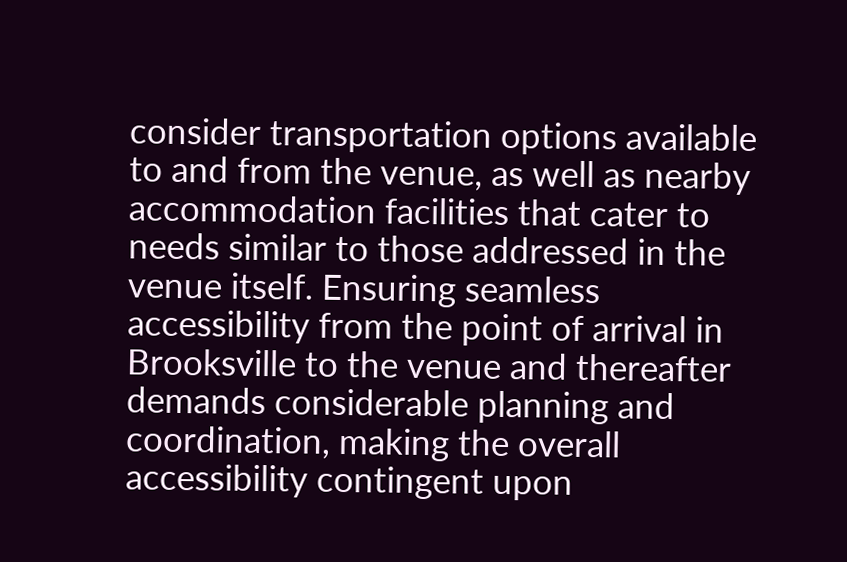consider transportation options available to and from the venue, as well as nearby accommodation facilities that cater to needs similar to those addressed in the venue itself. Ensuring seamless accessibility from the point of arrival in Brooksville to the venue and thereafter demands considerable planning and coordination, making the overall accessibility contingent upon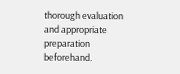thorough evaluation and appropriate preparation beforehand.